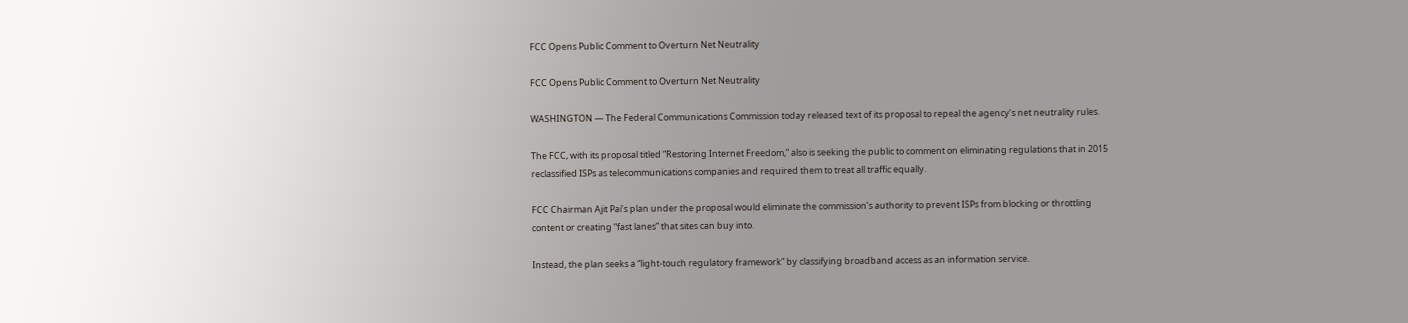FCC Opens Public Comment to Overturn Net Neutrality

FCC Opens Public Comment to Overturn Net Neutrality

WASHINGTON — The Federal Communications Commission today released text of its proposal to repeal the agency’s net neutrality rules.

The FCC, with its proposal titled “Restoring Internet Freedom,” also is seeking the public to comment on eliminating regulations that in 2015 reclassified ISPs as telecommunications companies and required them to treat all traffic equally.

FCC Chairman Ajit Pai’s plan under the proposal would eliminate the commission’s authority to prevent ISPs from blocking or throttling content or creating “fast lanes” that sites can buy into.

Instead, the plan seeks a “light-touch regulatory framework” by classifying broadband access as an information service.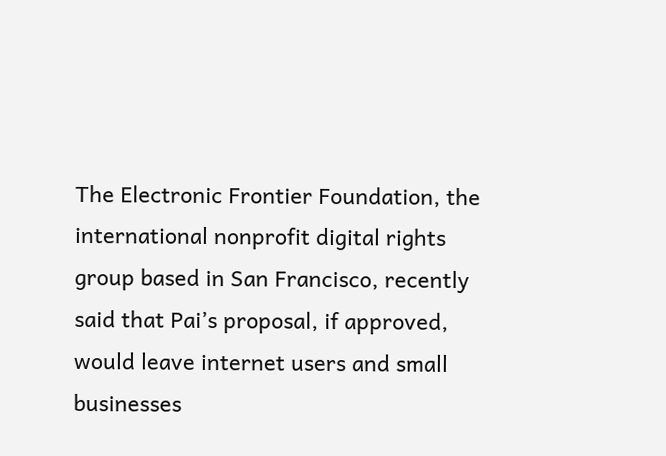The Electronic Frontier Foundation, the international nonprofit digital rights group based in San Francisco, recently said that Pai’s proposal, if approved, would leave internet users and small businesses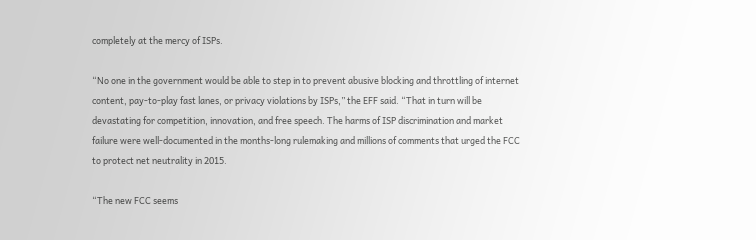completely at the mercy of ISPs.

“No one in the government would be able to step in to prevent abusive blocking and throttling of internet content, pay-to-play fast lanes, or privacy violations by ISPs,” the EFF said. “That in turn will be devastating for competition, innovation, and free speech. The harms of ISP discrimination and market failure were well-documented in the months-long rulemaking and millions of comments that urged the FCC to protect net neutrality in 2015.

“The new FCC seems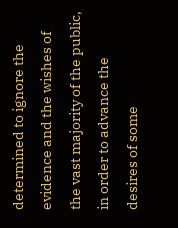determined to ignore the evidence and the wishes of the vast majority of the public, in order to advance the desires of some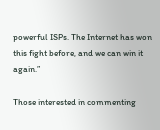powerful ISPs. The Internet has won this fight before, and we can win it again.”

Those interested in commenting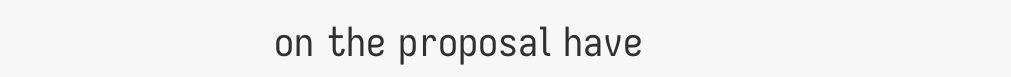on the proposal have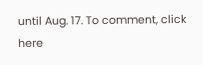until Aug. 17. To comment, click here